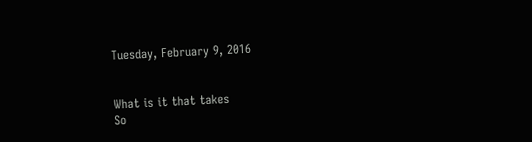Tuesday, February 9, 2016


What is it that takes
So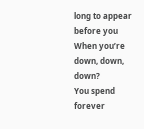long to appear before you
When you’re down, down, down?
You spend forever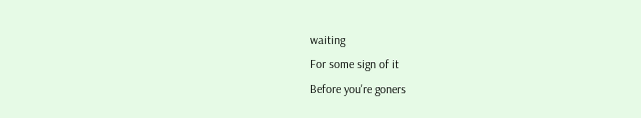waiting
For some sign of it
Before you're goners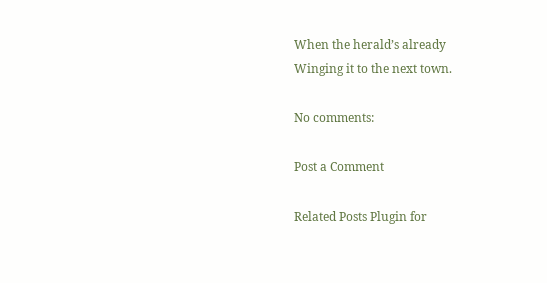When the herald’s already
Winging it to the next town.

No comments:

Post a Comment

Related Posts Plugin for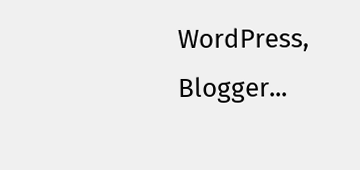WordPress, Blogger...